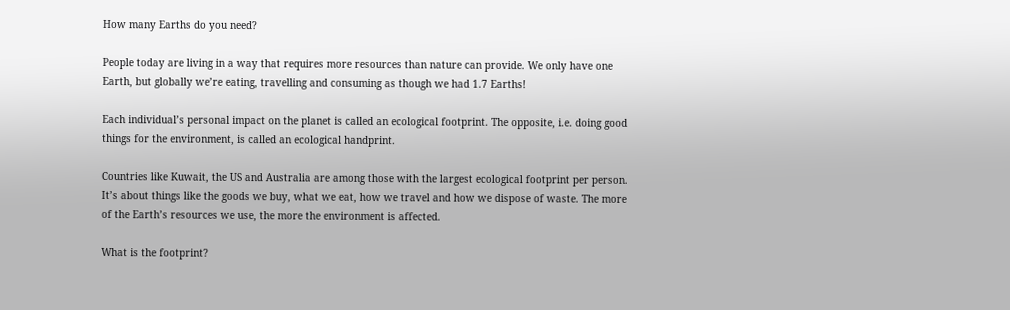How many Earths do you need?

People today are living in a way that requires more resources than nature can provide. We only have one Earth, but globally we’re eating, travelling and consuming as though we had 1.7 Earths!

Each individual’s personal impact on the planet is called an ecological footprint. The opposite, i.e. doing good things for the environment, is called an ecological handprint.

Countries like Kuwait, the US and Australia are among those with the largest ecological footprint per person. It’s about things like the goods we buy, what we eat, how we travel and how we dispose of waste. The more of the Earth’s resources we use, the more the environment is affected.

What is the footprint?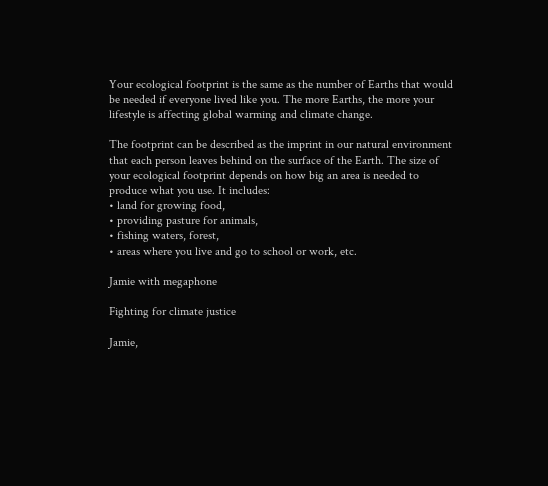Your ecological footprint is the same as the number of Earths that would be needed if everyone lived like you. The more Earths, the more your lifestyle is affecting global warming and climate change.

The footprint can be described as the imprint in our natural environment that each person leaves behind on the surface of the Earth. The size of your ecological footprint depends on how big an area is needed to produce what you use. It includes:
• land for growing food,
• providing pasture for animals,
• fishing waters, forest,
• areas where you live and go to school or work, etc.

Jamie with megaphone

Fighting for climate justice

Jamie,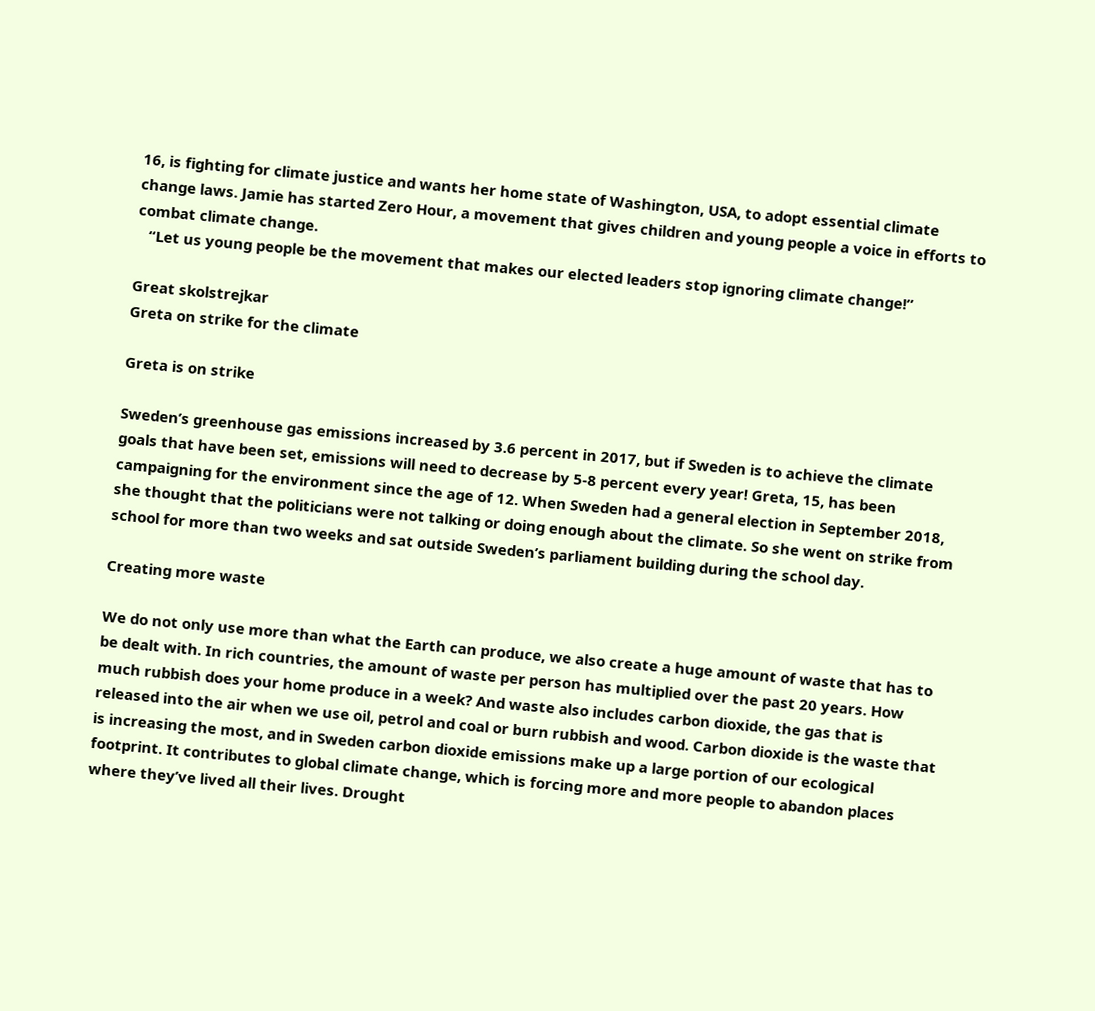16, is fighting for climate justice and wants her home state of Washington, USA, to adopt essential climate change laws. Jamie has started Zero Hour, a movement that gives children and young people a voice in efforts to combat climate change.
   “Let us young people be the movement that makes our elected leaders stop ignoring climate change!”

Great skolstrejkar
Greta on strike for the climate

Greta is on strike

Sweden’s greenhouse gas emissions increased by 3.6 percent in 2017, but if Sweden is to achieve the climate goals that have been set, emissions will need to decrease by 5-8 percent every year! Greta, 15, has been campaigning for the environment since the age of 12. When Sweden had a general election in September 2018, she thought that the politicians were not talking or doing enough about the climate. So she went on strike from school for more than two weeks and sat outside Sweden’s parliament building during the school day.

Creating more waste

We do not only use more than what the Earth can produce, we also create a huge amount of waste that has to be dealt with. In rich countries, the amount of waste per person has multiplied over the past 20 years. How much rubbish does your home produce in a week? And waste also includes carbon dioxide, the gas that is released into the air when we use oil, petrol and coal or burn rubbish and wood. Carbon dioxide is the waste that is increasing the most, and in Sweden carbon dioxide emissions make up a large portion of our ecological footprint. It contributes to global climate change, which is forcing more and more people to abandon places where they’ve lived all their lives. Drought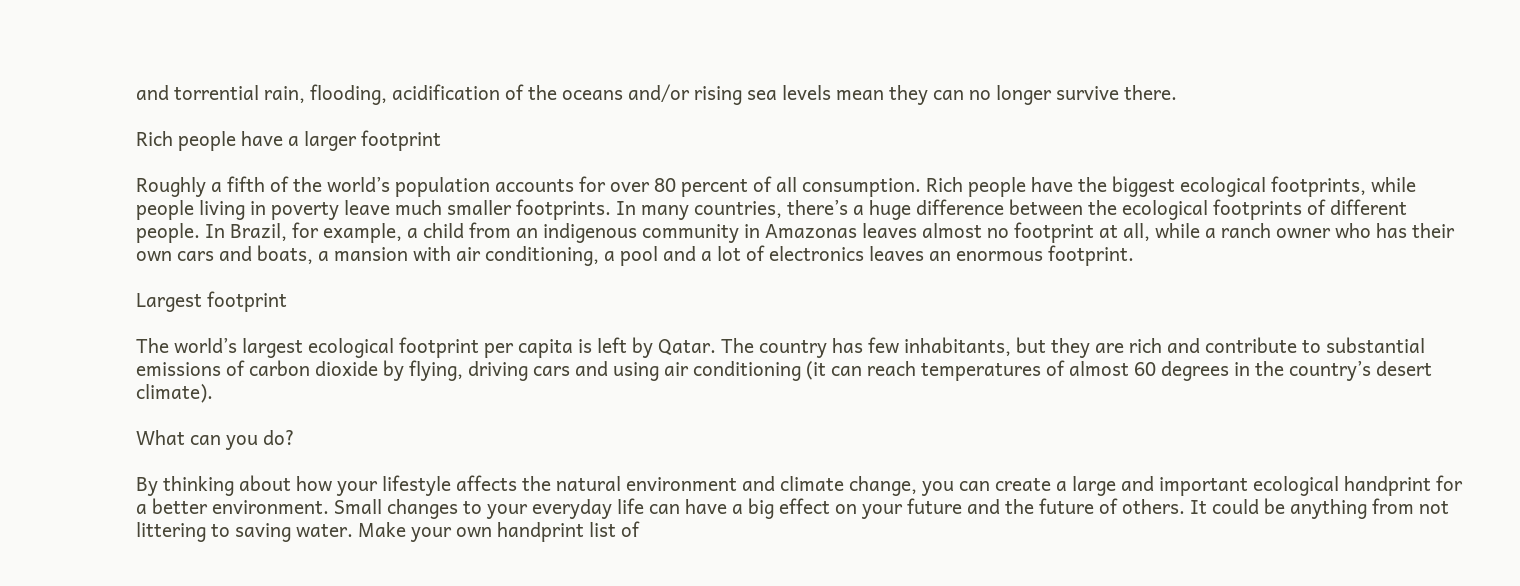and torrential rain, flooding, acidification of the oceans and/or rising sea levels mean they can no longer survive there.

Rich people have a larger footprint

Roughly a fifth of the world’s population accounts for over 80 percent of all consumption. Rich people have the biggest ecological footprints, while people living in poverty leave much smaller footprints. In many countries, there’s a huge difference between the ecological footprints of different people. In Brazil, for example, a child from an indigenous community in Amazonas leaves almost no footprint at all, while a ranch owner who has their own cars and boats, a mansion with air conditioning, a pool and a lot of electronics leaves an enormous footprint.

Largest footprint

The world’s largest ecological footprint per capita is left by Qatar. The country has few inhabitants, but they are rich and contribute to substantial emissions of carbon dioxide by flying, driving cars and using air conditioning (it can reach temperatures of almost 60 degrees in the country’s desert climate).

What can you do?

By thinking about how your lifestyle affects the natural environment and climate change, you can create a large and important ecological handprint for a better environment. Small changes to your everyday life can have a big effect on your future and the future of others. It could be anything from not littering to saving water. Make your own handprint list of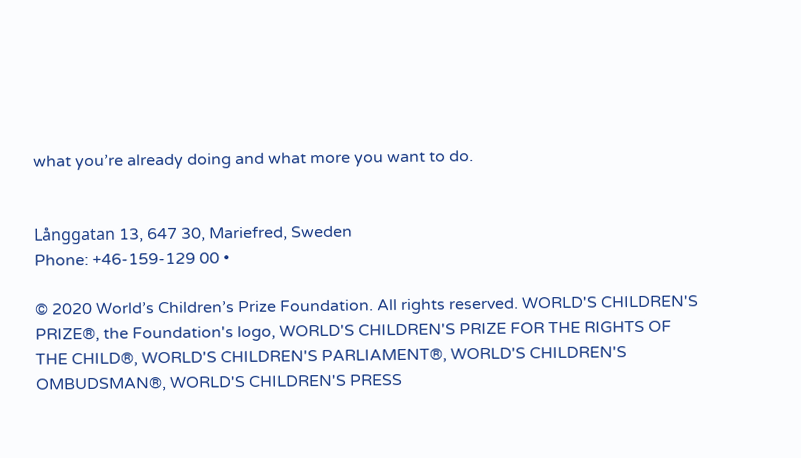what you’re already doing and what more you want to do.


Långgatan 13, 647 30, Mariefred, Sweden
Phone: +46-159-129 00 •

© 2020 World’s Children’s Prize Foundation. All rights reserved. WORLD'S CHILDREN'S PRIZE®, the Foundation's logo, WORLD'S CHILDREN'S PRIZE FOR THE RIGHTS OF THE CHILD®, WORLD'S CHILDREN'S PARLIAMENT®, WORLD'S CHILDREN'S OMBUDSMAN®, WORLD'S CHILDREN'S PRESS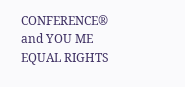CONFERENCE® and YOU ME EQUAL RIGHTS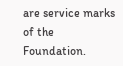are service marks of the Foundation.